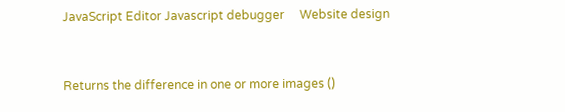JavaScript Editor Javascript debugger     Website design


Returns the difference in one or more images ()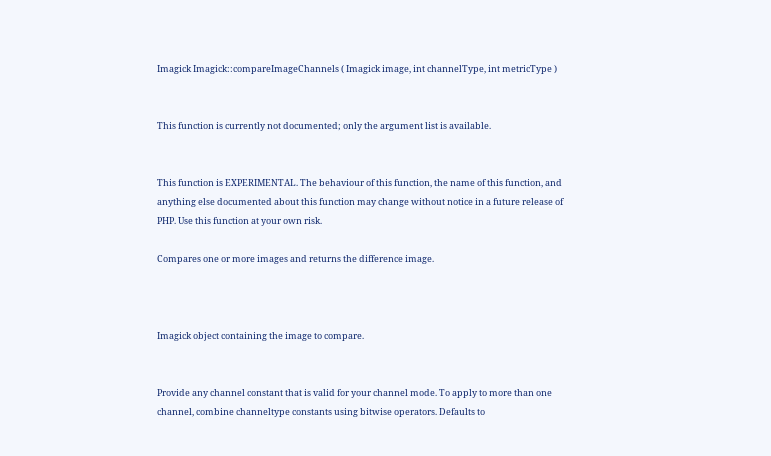Imagick Imagick::compareImageChannels ( Imagick image, int channelType, int metricType )


This function is currently not documented; only the argument list is available.


This function is EXPERIMENTAL. The behaviour of this function, the name of this function, and anything else documented about this function may change without notice in a future release of PHP. Use this function at your own risk.

Compares one or more images and returns the difference image.



Imagick object containing the image to compare.


Provide any channel constant that is valid for your channel mode. To apply to more than one channel, combine channeltype constants using bitwise operators. Defaults to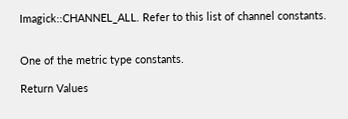Imagick::CHANNEL_ALL. Refer to this list of channel constants.


One of the metric type constants.

Return Values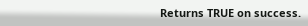Returns TRUE on success.